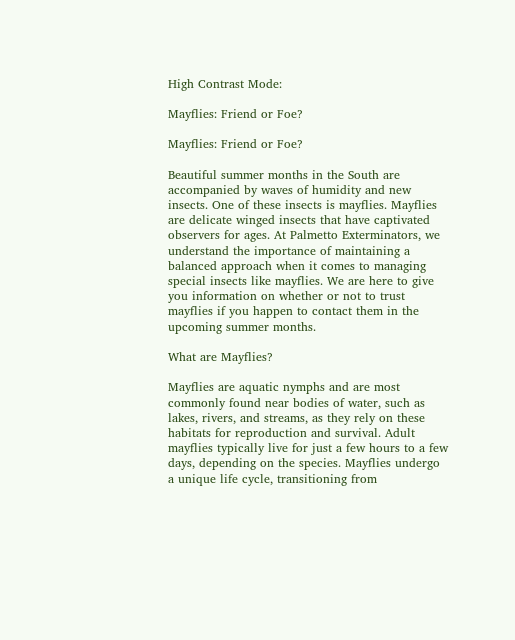High Contrast Mode:

Mayflies: Friend or Foe?

Mayflies: Friend or Foe?

Beautiful summer months in the South are accompanied by waves of humidity and new insects. One of these insects is mayflies. Mayflies are delicate winged insects that have captivated observers for ages. At Palmetto Exterminators, we understand the importance of maintaining a balanced approach when it comes to managing special insects like mayflies. We are here to give you information on whether or not to trust mayflies if you happen to contact them in the upcoming summer months.

What are Mayflies?

Mayflies are aquatic nymphs and are most commonly found near bodies of water, such as lakes, rivers, and streams, as they rely on these habitats for reproduction and survival. Adult mayflies typically live for just a few hours to a few days, depending on the species. Mayflies undergo a unique life cycle, transitioning from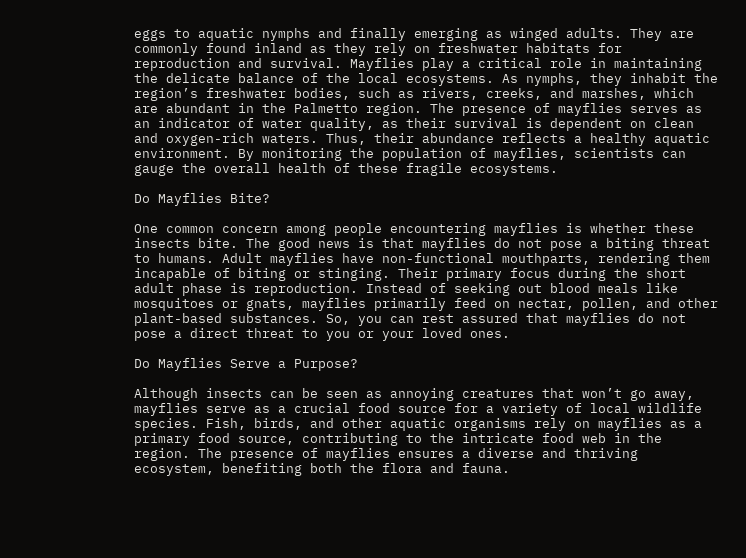eggs to aquatic nymphs and finally emerging as winged adults. They are commonly found inland as they rely on freshwater habitats for reproduction and survival. Mayflies play a critical role in maintaining the delicate balance of the local ecosystems. As nymphs, they inhabit the region’s freshwater bodies, such as rivers, creeks, and marshes, which are abundant in the Palmetto region. The presence of mayflies serves as an indicator of water quality, as their survival is dependent on clean and oxygen-rich waters. Thus, their abundance reflects a healthy aquatic environment. By monitoring the population of mayflies, scientists can gauge the overall health of these fragile ecosystems.

Do Mayflies Bite?

One common concern among people encountering mayflies is whether these insects bite. The good news is that mayflies do not pose a biting threat to humans. Adult mayflies have non-functional mouthparts, rendering them incapable of biting or stinging. Their primary focus during the short adult phase is reproduction. Instead of seeking out blood meals like mosquitoes or gnats, mayflies primarily feed on nectar, pollen, and other plant-based substances. So, you can rest assured that mayflies do not pose a direct threat to you or your loved ones.

Do Mayflies Serve a Purpose?

Although insects can be seen as annoying creatures that won’t go away, mayflies serve as a crucial food source for a variety of local wildlife species. Fish, birds, and other aquatic organisms rely on mayflies as a primary food source, contributing to the intricate food web in the region. The presence of mayflies ensures a diverse and thriving ecosystem, benefiting both the flora and fauna.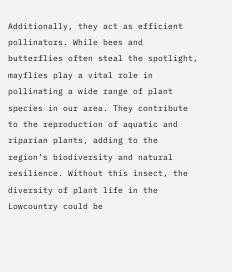Additionally, they act as efficient pollinators. While bees and butterflies often steal the spotlight, mayflies play a vital role in pollinating a wide range of plant species in our area. They contribute to the reproduction of aquatic and riparian plants, adding to the region’s biodiversity and natural resilience. Without this insect, the diversity of plant life in the Lowcountry could be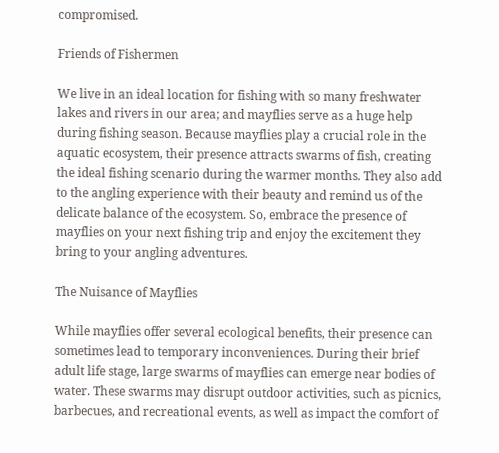compromised.

Friends of Fishermen

We live in an ideal location for fishing with so many freshwater lakes and rivers in our area; and mayflies serve as a huge help during fishing season. Because mayflies play a crucial role in the aquatic ecosystem, their presence attracts swarms of fish, creating the ideal fishing scenario during the warmer months. They also add to the angling experience with their beauty and remind us of the delicate balance of the ecosystem. So, embrace the presence of mayflies on your next fishing trip and enjoy the excitement they bring to your angling adventures.

The Nuisance of Mayflies

While mayflies offer several ecological benefits, their presence can sometimes lead to temporary inconveniences. During their brief adult life stage, large swarms of mayflies can emerge near bodies of water. These swarms may disrupt outdoor activities, such as picnics, barbecues, and recreational events, as well as impact the comfort of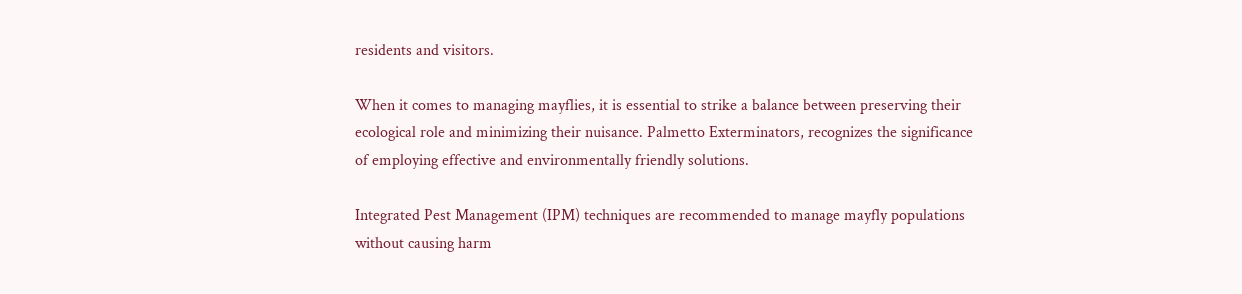residents and visitors.

When it comes to managing mayflies, it is essential to strike a balance between preserving their ecological role and minimizing their nuisance. Palmetto Exterminators, recognizes the significance of employing effective and environmentally friendly solutions.

Integrated Pest Management (IPM) techniques are recommended to manage mayfly populations without causing harm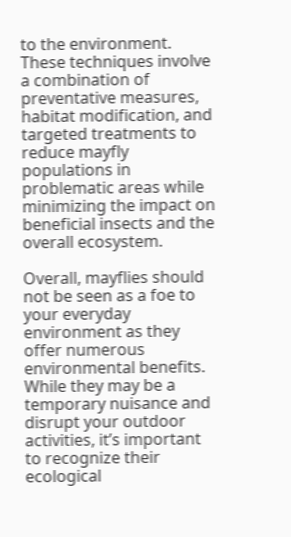to the environment. These techniques involve a combination of preventative measures, habitat modification, and targeted treatments to reduce mayfly populations in problematic areas while minimizing the impact on beneficial insects and the overall ecosystem.

Overall, mayflies should not be seen as a foe to your everyday environment as they offer numerous environmental benefits. While they may be a temporary nuisance and disrupt your outdoor activities, it’s important to recognize their ecological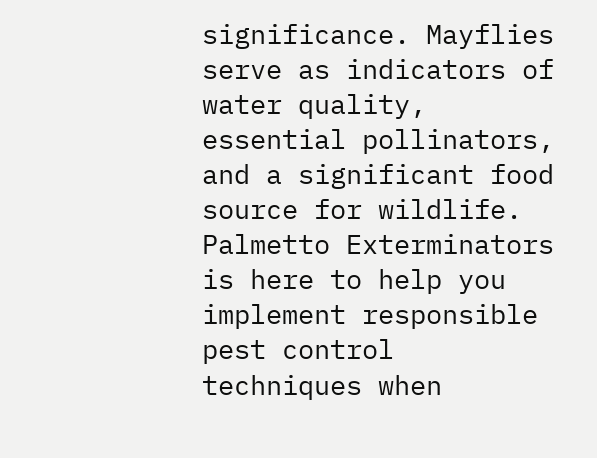significance. Mayflies serve as indicators of water quality, essential pollinators, and a significant food source for wildlife. Palmetto Exterminators is here to help you implement responsible pest control techniques when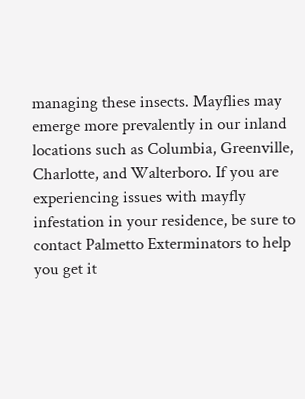managing these insects. Mayflies may emerge more prevalently in our inland locations such as Columbia, Greenville, Charlotte, and Walterboro. If you are experiencing issues with mayfly infestation in your residence, be sure to contact Palmetto Exterminators to help you get it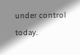under control today.